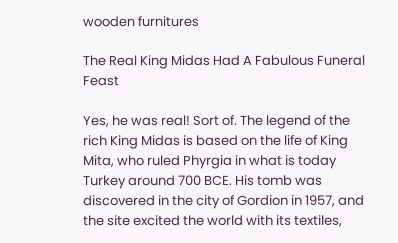wooden furnitures

The Real King Midas Had A Fabulous Funeral Feast

Yes, he was real! Sort of. The legend of the rich King Midas is based on the life of King Mita, who ruled Phyrgia in what is today Turkey around 700 BCE. His tomb was discovered in the city of Gordion in 1957, and the site excited the world with its textiles,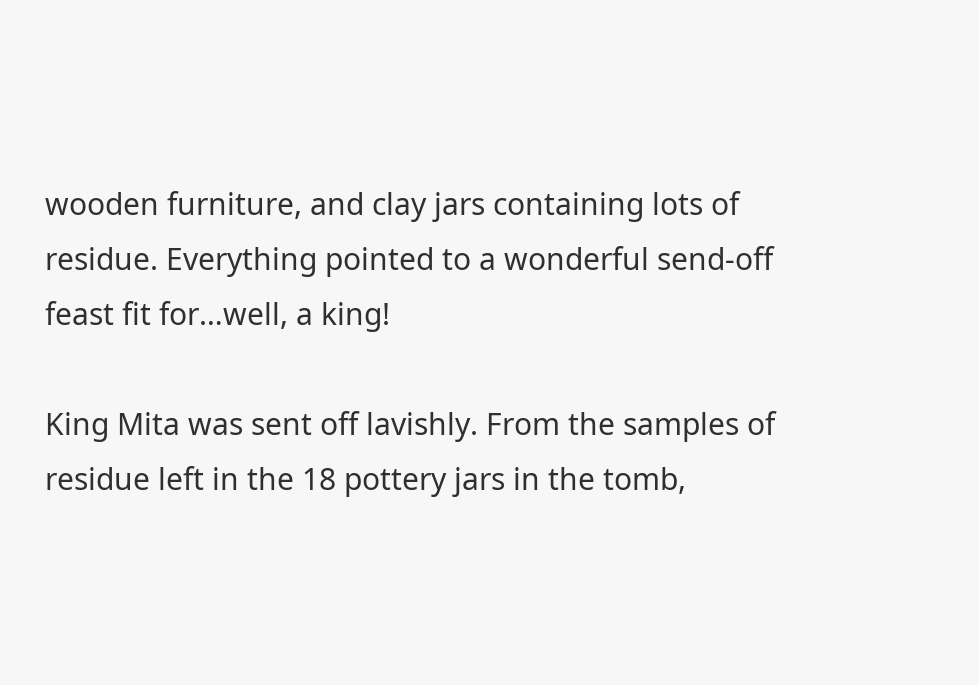wooden furniture, and clay jars containing lots of residue. Everything pointed to a wonderful send-off feast fit for…well, a king!

King Mita was sent off lavishly. From the samples of residue left in the 18 pottery jars in the tomb,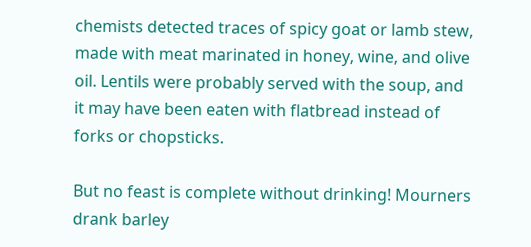chemists detected traces of spicy goat or lamb stew, made with meat marinated in honey, wine, and olive oil. Lentils were probably served with the soup, and it may have been eaten with flatbread instead of forks or chopsticks.

But no feast is complete without drinking! Mourners drank barley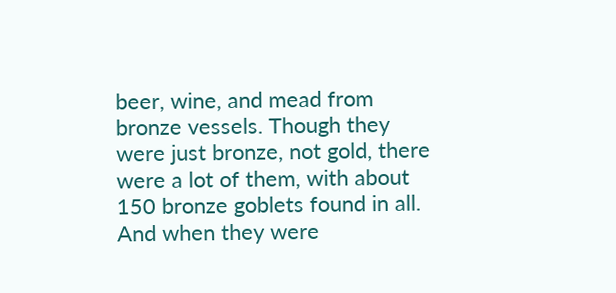beer, wine, and mead from bronze vessels. Though they were just bronze, not gold, there were a lot of them, with about 150 bronze goblets found in all. And when they were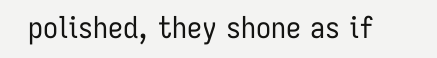polished, they shone as if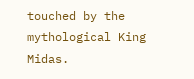touched by the mythological King Midas.